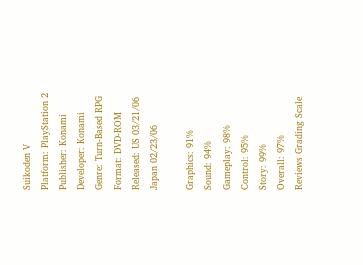Suikoden V
Platform: PlayStation 2
Publisher: Konami
Developer: Konami
Genre: Turn-Based RPG
Format: DVD-ROM
Released: US 03/21/06
Japan 02/23/06

Graphics: 91%
Sound: 94%
Gameplay: 98%
Control: 95%
Story: 99%
Overall: 97%
Reviews Grading Scale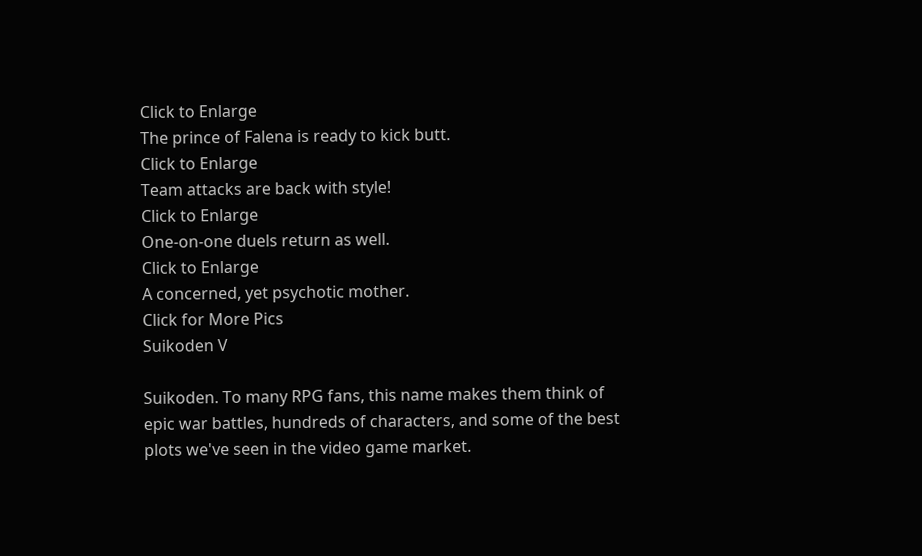Click to Enlarge
The prince of Falena is ready to kick butt.
Click to Enlarge
Team attacks are back with style!
Click to Enlarge
One-on-one duels return as well.
Click to Enlarge
A concerned, yet psychotic mother.
Click for More Pics
Suikoden V

Suikoden. To many RPG fans, this name makes them think of epic war battles, hundreds of characters, and some of the best plots we've seen in the video game market.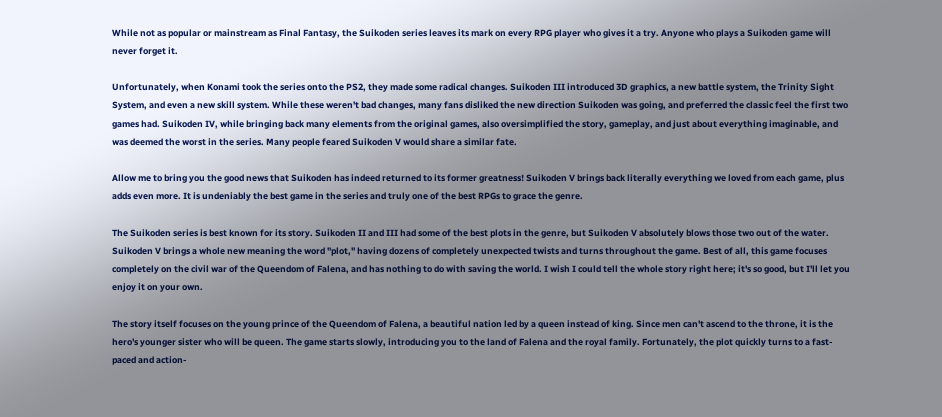While not as popular or mainstream as Final Fantasy, the Suikoden series leaves its mark on every RPG player who gives it a try. Anyone who plays a Suikoden game will never forget it.

Unfortunately, when Konami took the series onto the PS2, they made some radical changes. Suikoden III introduced 3D graphics, a new battle system, the Trinity Sight System, and even a new skill system. While these weren't bad changes, many fans disliked the new direction Suikoden was going, and preferred the classic feel the first two games had. Suikoden IV, while bringing back many elements from the original games, also oversimplified the story, gameplay, and just about everything imaginable, and was deemed the worst in the series. Many people feared Suikoden V would share a similar fate.

Allow me to bring you the good news that Suikoden has indeed returned to its former greatness! Suikoden V brings back literally everything we loved from each game, plus adds even more. It is undeniably the best game in the series and truly one of the best RPGs to grace the genre.

The Suikoden series is best known for its story. Suikoden II and III had some of the best plots in the genre, but Suikoden V absolutely blows those two out of the water. Suikoden V brings a whole new meaning the word "plot," having dozens of completely unexpected twists and turns throughout the game. Best of all, this game focuses completely on the civil war of the Queendom of Falena, and has nothing to do with saving the world. I wish I could tell the whole story right here; it's so good, but I'll let you enjoy it on your own.

The story itself focuses on the young prince of the Queendom of Falena, a beautiful nation led by a queen instead of king. Since men can't ascend to the throne, it is the hero's younger sister who will be queen. The game starts slowly, introducing you to the land of Falena and the royal family. Fortunately, the plot quickly turns to a fast-paced and action-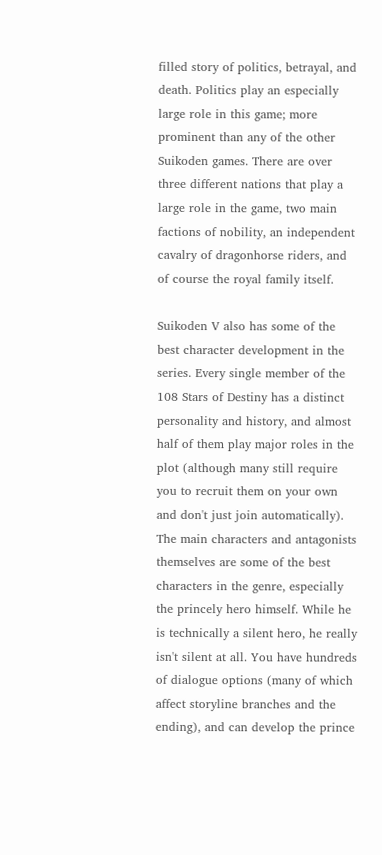filled story of politics, betrayal, and death. Politics play an especially large role in this game; more prominent than any of the other Suikoden games. There are over three different nations that play a large role in the game, two main factions of nobility, an independent cavalry of dragonhorse riders, and of course the royal family itself.

Suikoden V also has some of the best character development in the series. Every single member of the 108 Stars of Destiny has a distinct personality and history, and almost half of them play major roles in the plot (although many still require you to recruit them on your own and don't just join automatically). The main characters and antagonists themselves are some of the best characters in the genre, especially the princely hero himself. While he is technically a silent hero, he really isn't silent at all. You have hundreds of dialogue options (many of which affect storyline branches and the ending), and can develop the prince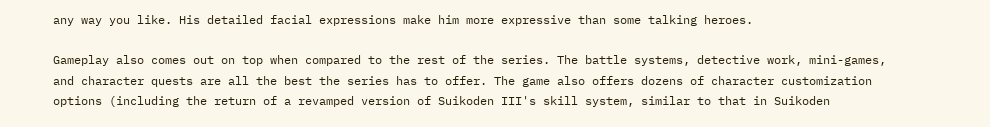any way you like. His detailed facial expressions make him more expressive than some talking heroes.

Gameplay also comes out on top when compared to the rest of the series. The battle systems, detective work, mini-games, and character quests are all the best the series has to offer. The game also offers dozens of character customization options (including the return of a revamped version of Suikoden III's skill system, similar to that in Suikoden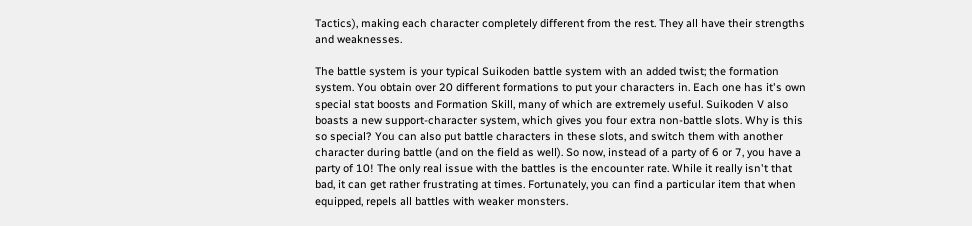Tactics), making each character completely different from the rest. They all have their strengths and weaknesses.

The battle system is your typical Suikoden battle system with an added twist; the formation system. You obtain over 20 different formations to put your characters in. Each one has it's own special stat boosts and Formation Skill, many of which are extremely useful. Suikoden V also boasts a new support-character system, which gives you four extra non-battle slots. Why is this so special? You can also put battle characters in these slots, and switch them with another character during battle (and on the field as well). So now, instead of a party of 6 or 7, you have a party of 10! The only real issue with the battles is the encounter rate. While it really isn't that bad, it can get rather frustrating at times. Fortunately, you can find a particular item that when equipped, repels all battles with weaker monsters.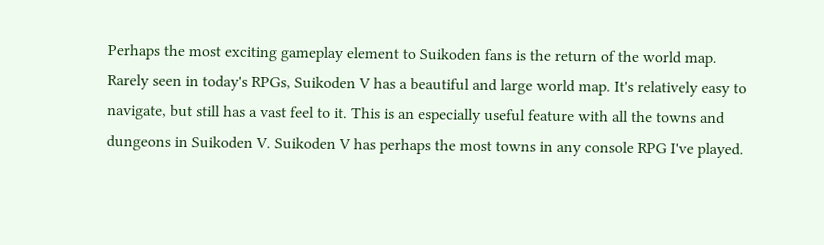Perhaps the most exciting gameplay element to Suikoden fans is the return of the world map. Rarely seen in today's RPGs, Suikoden V has a beautiful and large world map. It's relatively easy to navigate, but still has a vast feel to it. This is an especially useful feature with all the towns and dungeons in Suikoden V. Suikoden V has perhaps the most towns in any console RPG I've played.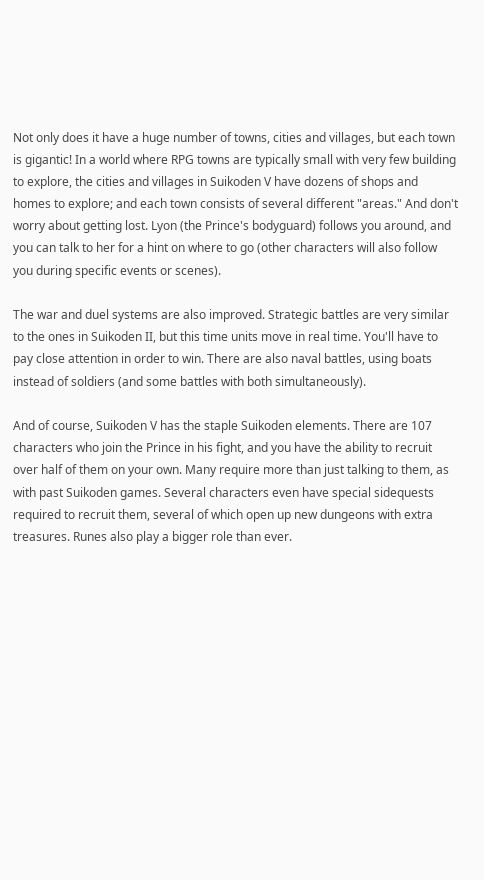Not only does it have a huge number of towns, cities and villages, but each town is gigantic! In a world where RPG towns are typically small with very few building to explore, the cities and villages in Suikoden V have dozens of shops and homes to explore; and each town consists of several different "areas." And don't worry about getting lost. Lyon (the Prince's bodyguard) follows you around, and you can talk to her for a hint on where to go (other characters will also follow you during specific events or scenes).

The war and duel systems are also improved. Strategic battles are very similar to the ones in Suikoden II, but this time units move in real time. You'll have to pay close attention in order to win. There are also naval battles, using boats instead of soldiers (and some battles with both simultaneously).

And of course, Suikoden V has the staple Suikoden elements. There are 107 characters who join the Prince in his fight, and you have the ability to recruit over half of them on your own. Many require more than just talking to them, as with past Suikoden games. Several characters even have special sidequests required to recruit them, several of which open up new dungeons with extra treasures. Runes also play a bigger role than ever.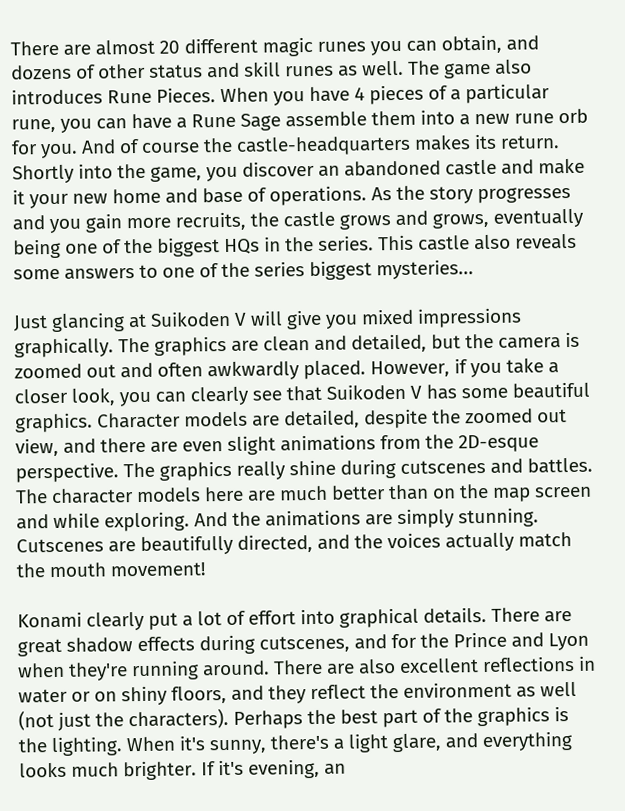There are almost 20 different magic runes you can obtain, and dozens of other status and skill runes as well. The game also introduces Rune Pieces. When you have 4 pieces of a particular rune, you can have a Rune Sage assemble them into a new rune orb for you. And of course the castle-headquarters makes its return. Shortly into the game, you discover an abandoned castle and make it your new home and base of operations. As the story progresses and you gain more recruits, the castle grows and grows, eventually being one of the biggest HQs in the series. This castle also reveals some answers to one of the series biggest mysteries...

Just glancing at Suikoden V will give you mixed impressions graphically. The graphics are clean and detailed, but the camera is zoomed out and often awkwardly placed. However, if you take a closer look, you can clearly see that Suikoden V has some beautiful graphics. Character models are detailed, despite the zoomed out view, and there are even slight animations from the 2D-esque perspective. The graphics really shine during cutscenes and battles. The character models here are much better than on the map screen and while exploring. And the animations are simply stunning. Cutscenes are beautifully directed, and the voices actually match the mouth movement!

Konami clearly put a lot of effort into graphical details. There are great shadow effects during cutscenes, and for the Prince and Lyon when they're running around. There are also excellent reflections in water or on shiny floors, and they reflect the environment as well (not just the characters). Perhaps the best part of the graphics is the lighting. When it's sunny, there's a light glare, and everything looks much brighter. If it's evening, an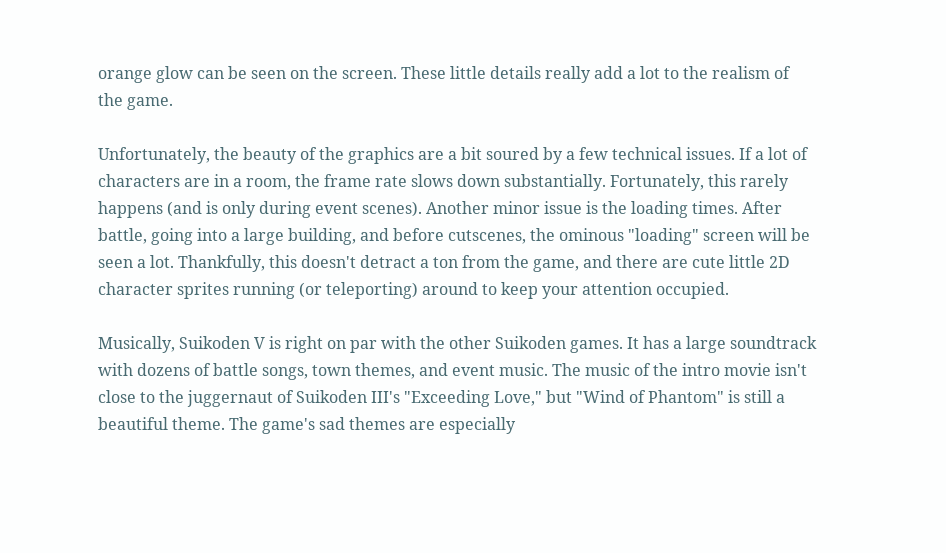orange glow can be seen on the screen. These little details really add a lot to the realism of the game.

Unfortunately, the beauty of the graphics are a bit soured by a few technical issues. If a lot of characters are in a room, the frame rate slows down substantially. Fortunately, this rarely happens (and is only during event scenes). Another minor issue is the loading times. After battle, going into a large building, and before cutscenes, the ominous "loading" screen will be seen a lot. Thankfully, this doesn't detract a ton from the game, and there are cute little 2D character sprites running (or teleporting) around to keep your attention occupied.

Musically, Suikoden V is right on par with the other Suikoden games. It has a large soundtrack with dozens of battle songs, town themes, and event music. The music of the intro movie isn't close to the juggernaut of Suikoden III's "Exceeding Love," but "Wind of Phantom" is still a beautiful theme. The game's sad themes are especially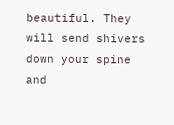beautiful. They will send shivers down your spine and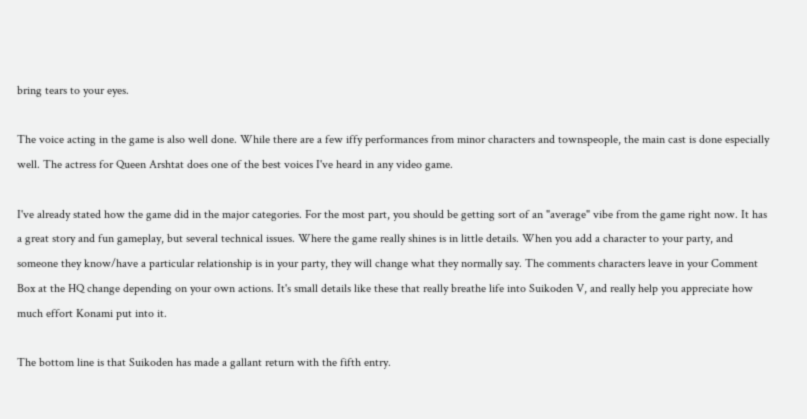bring tears to your eyes.

The voice acting in the game is also well done. While there are a few iffy performances from minor characters and townspeople, the main cast is done especially well. The actress for Queen Arshtat does one of the best voices I've heard in any video game.

I've already stated how the game did in the major categories. For the most part, you should be getting sort of an "average" vibe from the game right now. It has a great story and fun gameplay, but several technical issues. Where the game really shines is in little details. When you add a character to your party, and someone they know/have a particular relationship is in your party, they will change what they normally say. The comments characters leave in your Comment Box at the HQ change depending on your own actions. It's small details like these that really breathe life into Suikoden V, and really help you appreciate how much effort Konami put into it.

The bottom line is that Suikoden has made a gallant return with the fifth entry.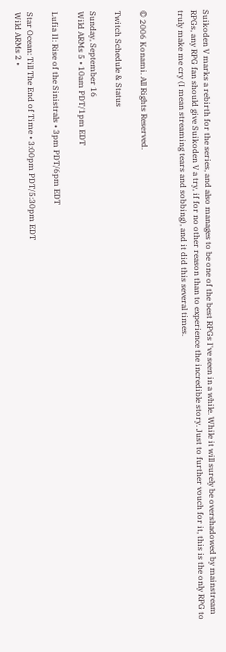Suikoden V marks a rebirth for the series, and also manages to be one of the best RPGs I've seen in a while. While it will surely be overshadowed by mainstream RPGs, any RPG fan should give Suikoden V a try, if for no other reason than to experience the incredible story. Just to further vouch for it, this is the only RPG to truly make me cry (I mean streaming tears and sobbing), and it did this several times.


© 2006 Konami. All Rights Reserved.

Twitch Schedule & Status

Sunday, September 16
Wild ARMs 5 • 10am PDT/1pm EDT

Lufia II: Rise of the Sinistrals • 3pm PDT/6pm EDT

Star Ocean: Till The End of Time • 3:00pm PDT/5:30pm EDT
Wild ARMs 2 •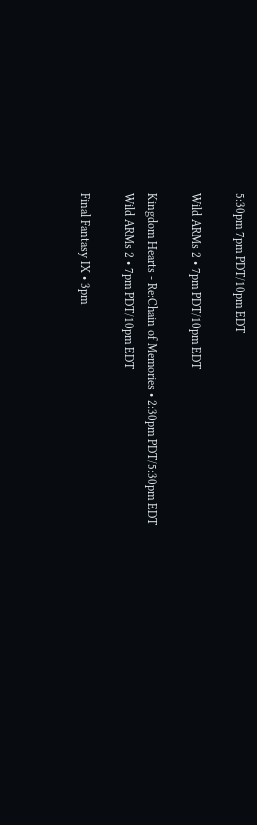5:30pm 7pm PDT/10pm EDT

Wild ARMs 2 • 7pm PDT/10pm EDT

Kingdom Hearts - Re:Chain of Memories • 2:30pm PDT/5:30pm EDT
Wild ARMs 2 • 7pm PDT/10pm EDT

Final Fantasy IX • 3pm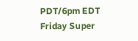PDT/6pm EDT
Friday Super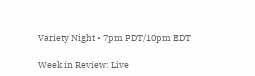Variety Night • 7pm PDT/10pm EDT

Week in Review: Live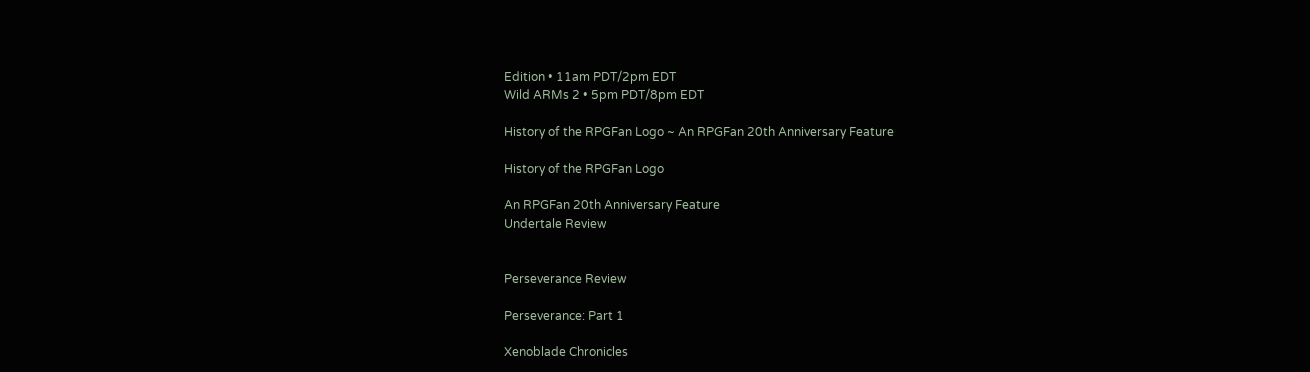Edition • 11am PDT/2pm EDT
Wild ARMs 2 • 5pm PDT/8pm EDT

History of the RPGFan Logo ~ An RPGFan 20th Anniversary Feature

History of the RPGFan Logo

An RPGFan 20th Anniversary Feature
Undertale Review


Perseverance Review

Perseverance: Part 1

Xenoblade Chronicles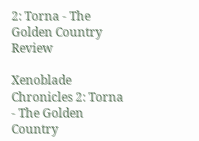2: Torna - The Golden Country Review

Xenoblade Chronicles 2: Torna - The Golden Country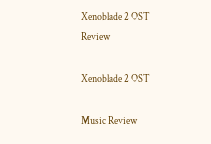Xenoblade 2 OST Review

Xenoblade 2 OST

Music Review